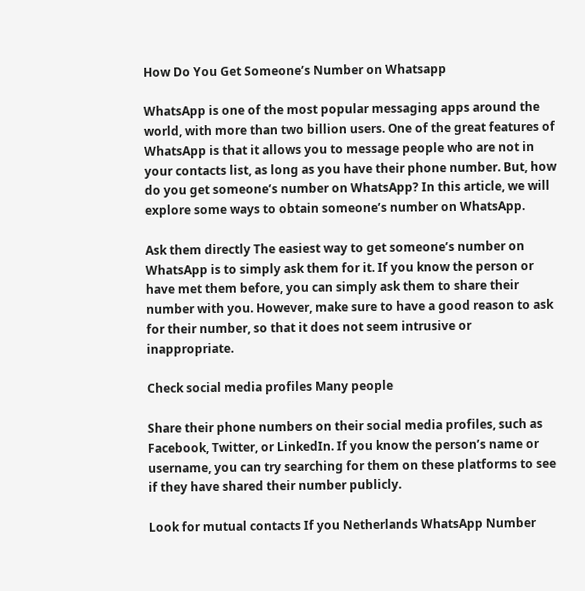How Do You Get Someone’s Number on Whatsapp

WhatsApp is one of the most popular messaging apps around the world, with more than two billion users. One of the great features of WhatsApp is that it allows you to message people who are not in your contacts list, as long as you have their phone number. But, how do you get someone’s number on WhatsApp? In this article, we will explore some ways to obtain someone’s number on WhatsApp.

Ask them directly The easiest way to get someone’s number on WhatsApp is to simply ask them for it. If you know the person or have met them before, you can simply ask them to share their number with you. However, make sure to have a good reason to ask for their number, so that it does not seem intrusive or inappropriate.

Check social media profiles Many people

Share their phone numbers on their social media profiles, such as Facebook, Twitter, or LinkedIn. If you know the person’s name or username, you can try searching for them on these platforms to see if they have shared their number publicly.

Look for mutual contacts If you Netherlands WhatsApp Number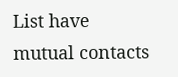List have mutual contacts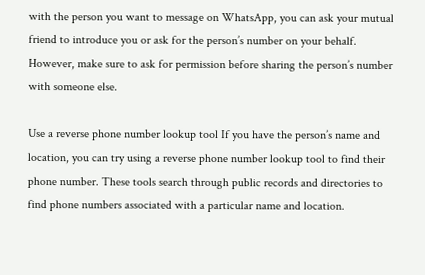with the person you want to message on WhatsApp, you can ask your mutual friend to introduce you or ask for the person’s number on your behalf. However, make sure to ask for permission before sharing the person’s number with someone else.

Use a reverse phone number lookup tool If you have the person’s name and location, you can try using a reverse phone number lookup tool to find their phone number. These tools search through public records and directories to find phone numbers associated with a particular name and location.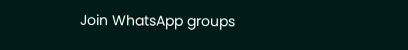Join WhatsApp groups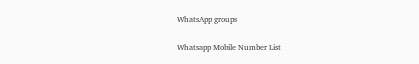WhatsApp groups

Whatsapp Mobile Number List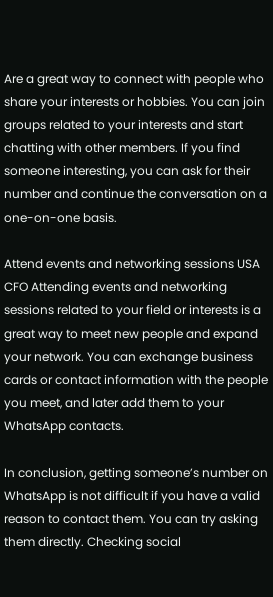Are a great way to connect with people who share your interests or hobbies. You can join groups related to your interests and start chatting with other members. If you find someone interesting, you can ask for their number and continue the conversation on a one-on-one basis.

Attend events and networking sessions USA CFO Attending events and networking sessions related to your field or interests is a great way to meet new people and expand your network. You can exchange business cards or contact information with the people you meet, and later add them to your WhatsApp contacts.

In conclusion, getting someone’s number on WhatsApp is not difficult if you have a valid reason to contact them. You can try asking them directly. Checking social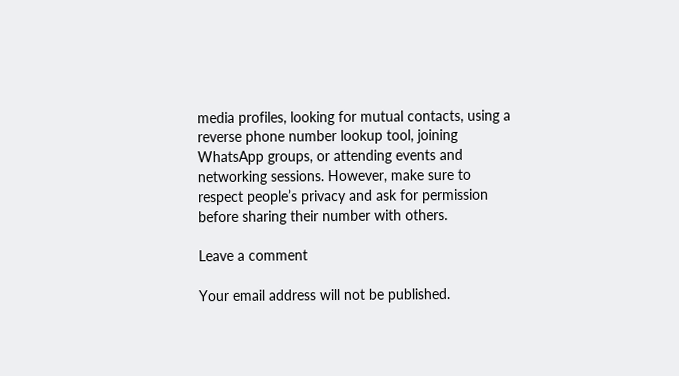media profiles, looking for mutual contacts, using a reverse phone number lookup tool, joining WhatsApp groups, or attending events and networking sessions. However, make sure to respect people’s privacy and ask for permission before sharing their number with others.

Leave a comment

Your email address will not be published.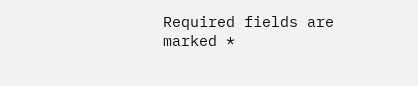Required fields are marked *